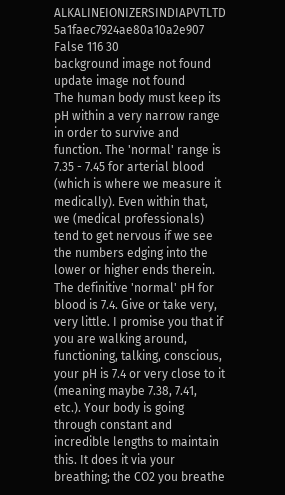ALKALINEIONIZERSINDIAPVTLTD 5a1faec7924ae80a10a2e907 False 116 30
background image not found
update image not found
The human body must keep its pH within a very narrow range in order to survive and function. The 'normal' range is 7.35 - 7.45 for arterial blood (which is where we measure it medically). Even within that, we (medical professionals) tend to get nervous if we see the numbers edging into the lower or higher ends therein. The definitive 'normal' pH for blood is 7.4. Give or take very, very little. I promise you that if you are walking around, functioning, talking, conscious, your pH is 7.4 or very close to it (meaning maybe 7.38, 7.41, etc.). Your body is going through constant and incredible lengths to maintain this. It does it via your breathing; the CO2 you breathe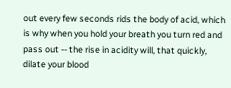out every few seconds rids the body of acid, which is why when you hold your breath you turn red and pass out -- the rise in acidity will, that quickly, dilate your blood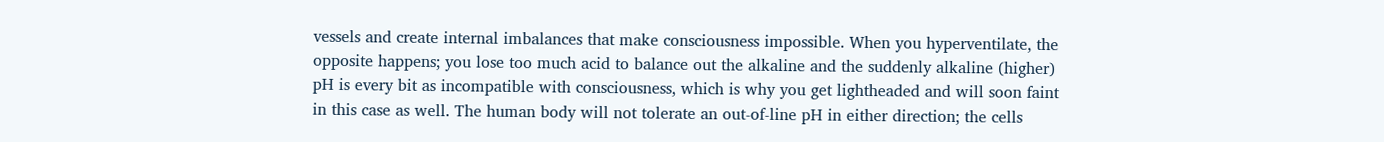vessels and create internal imbalances that make consciousness impossible. When you hyperventilate, the opposite happens; you lose too much acid to balance out the alkaline and the suddenly alkaline (higher) pH is every bit as incompatible with consciousness, which is why you get lightheaded and will soon faint in this case as well. The human body will not tolerate an out-of-line pH in either direction; the cells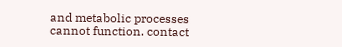and metabolic processes cannot function. contact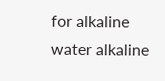for alkaline water alkaline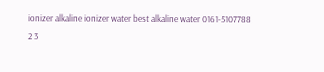ionizer alkaline ionizer water best alkaline water 0161-5107788
2 3